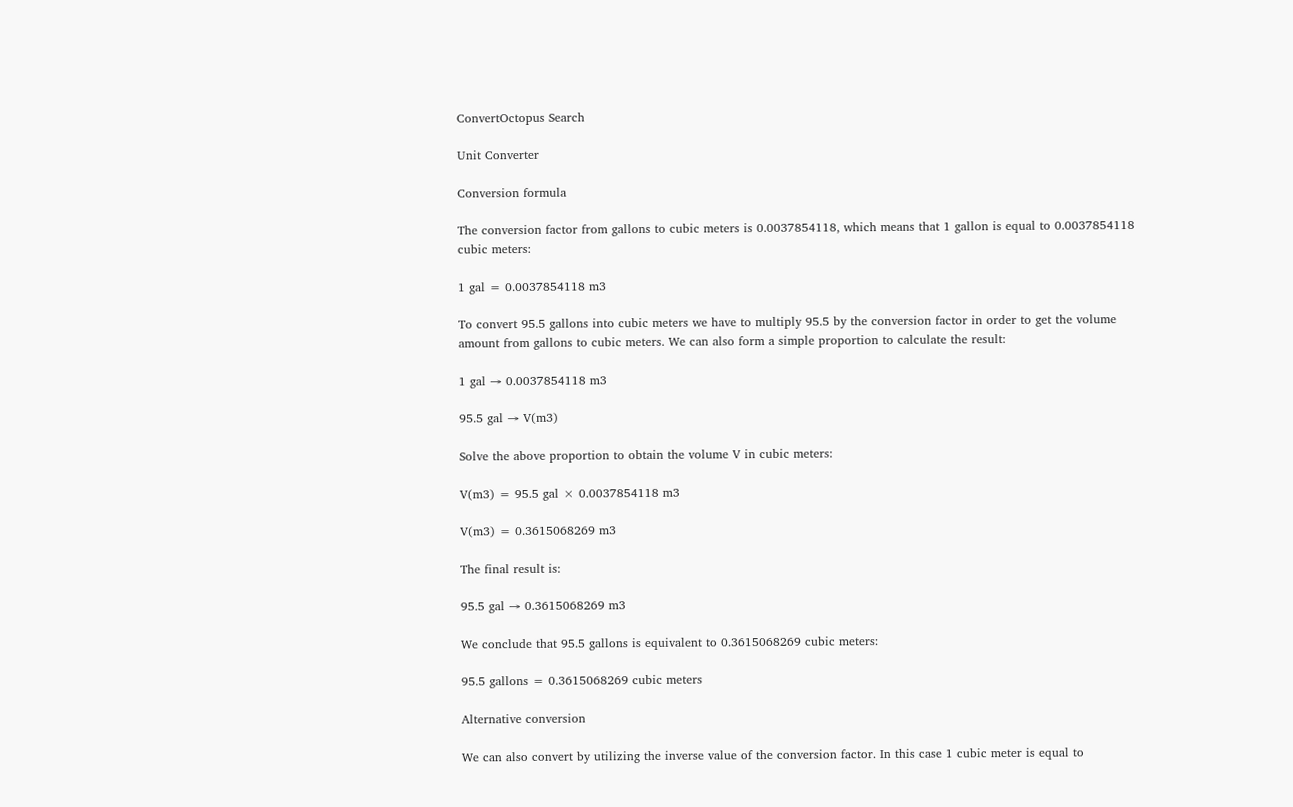ConvertOctopus Search

Unit Converter

Conversion formula

The conversion factor from gallons to cubic meters is 0.0037854118, which means that 1 gallon is equal to 0.0037854118 cubic meters:

1 gal = 0.0037854118 m3

To convert 95.5 gallons into cubic meters we have to multiply 95.5 by the conversion factor in order to get the volume amount from gallons to cubic meters. We can also form a simple proportion to calculate the result:

1 gal → 0.0037854118 m3

95.5 gal → V(m3)

Solve the above proportion to obtain the volume V in cubic meters:

V(m3) = 95.5 gal × 0.0037854118 m3

V(m3) = 0.3615068269 m3

The final result is:

95.5 gal → 0.3615068269 m3

We conclude that 95.5 gallons is equivalent to 0.3615068269 cubic meters:

95.5 gallons = 0.3615068269 cubic meters

Alternative conversion

We can also convert by utilizing the inverse value of the conversion factor. In this case 1 cubic meter is equal to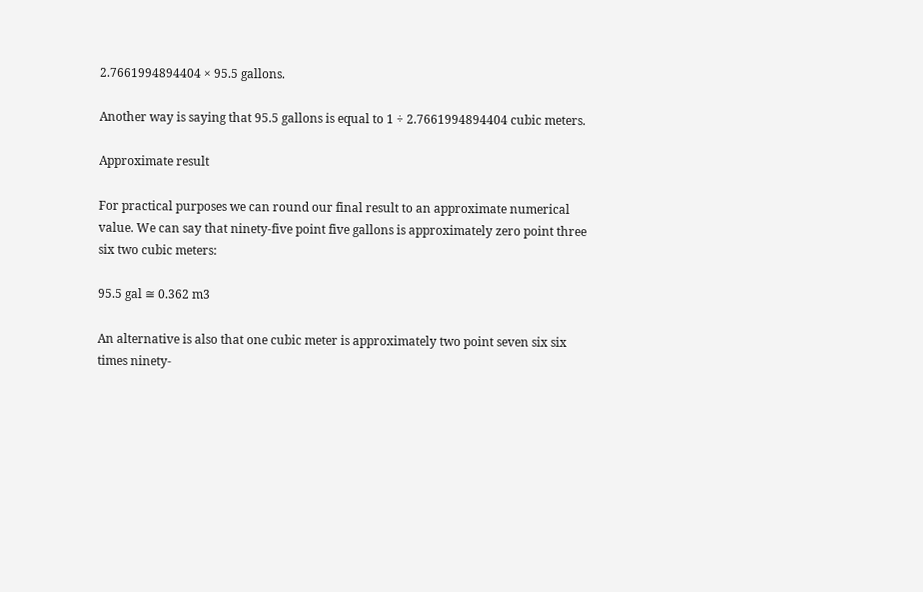2.7661994894404 × 95.5 gallons.

Another way is saying that 95.5 gallons is equal to 1 ÷ 2.7661994894404 cubic meters.

Approximate result

For practical purposes we can round our final result to an approximate numerical value. We can say that ninety-five point five gallons is approximately zero point three six two cubic meters:

95.5 gal ≅ 0.362 m3

An alternative is also that one cubic meter is approximately two point seven six six times ninety-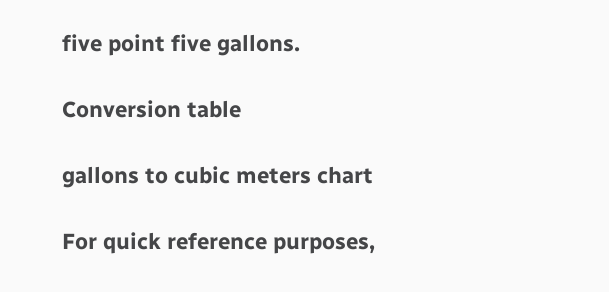five point five gallons.

Conversion table

gallons to cubic meters chart

For quick reference purposes,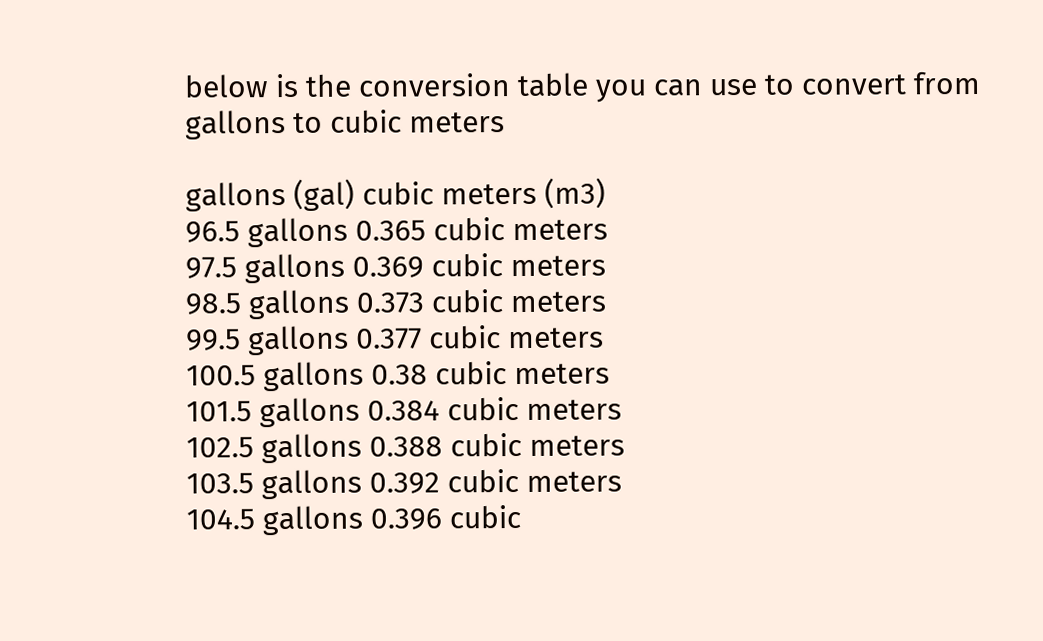below is the conversion table you can use to convert from gallons to cubic meters

gallons (gal) cubic meters (m3)
96.5 gallons 0.365 cubic meters
97.5 gallons 0.369 cubic meters
98.5 gallons 0.373 cubic meters
99.5 gallons 0.377 cubic meters
100.5 gallons 0.38 cubic meters
101.5 gallons 0.384 cubic meters
102.5 gallons 0.388 cubic meters
103.5 gallons 0.392 cubic meters
104.5 gallons 0.396 cubic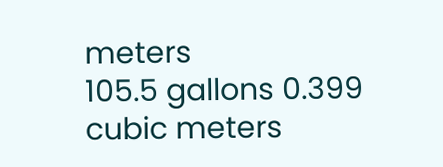meters
105.5 gallons 0.399 cubic meters